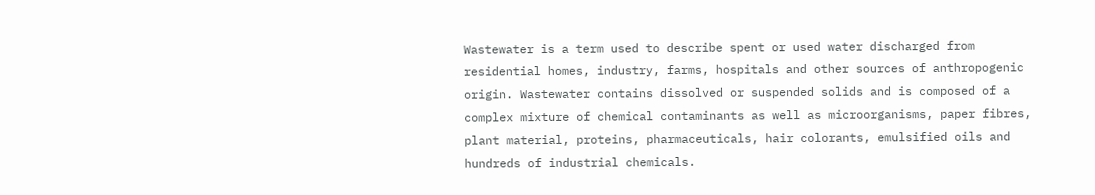Wastewater is a term used to describe spent or used water discharged from residential homes, industry, farms, hospitals and other sources of anthropogenic origin. Wastewater contains dissolved or suspended solids and is composed of a complex mixture of chemical contaminants as well as microorganisms, paper fibres, plant material, proteins, pharmaceuticals, hair colorants, emulsified oils and hundreds of industrial chemicals.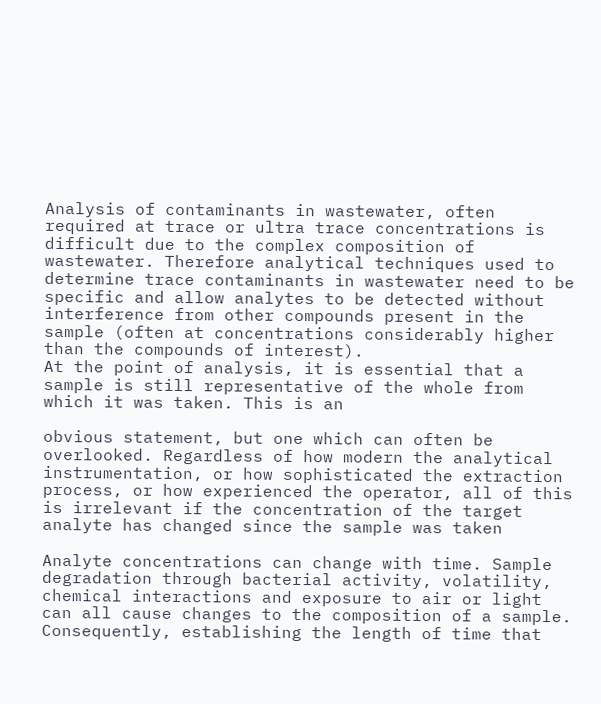Analysis of contaminants in wastewater, often required at trace or ultra trace concentrations is difficult due to the complex composition of wastewater. Therefore analytical techniques used to determine trace contaminants in wastewater need to be specific and allow analytes to be detected without interference from other compounds present in the sample (often at concentrations considerably higher than the compounds of interest).
At the point of analysis, it is essential that a sample is still representative of the whole from which it was taken. This is an

obvious statement, but one which can often be overlooked. Regardless of how modern the analytical instrumentation, or how sophisticated the extraction process, or how experienced the operator, all of this is irrelevant if the concentration of the target analyte has changed since the sample was taken

Analyte concentrations can change with time. Sample degradation through bacterial activity, volatility, chemical interactions and exposure to air or light can all cause changes to the composition of a sample. Consequently, establishing the length of time that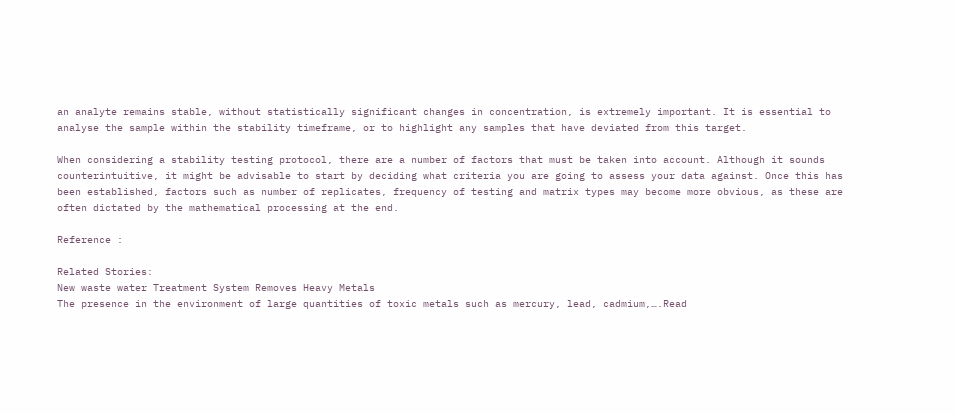an analyte remains stable, without statistically significant changes in concentration, is extremely important. It is essential to analyse the sample within the stability timeframe, or to highlight any samples that have deviated from this target.

When considering a stability testing protocol, there are a number of factors that must be taken into account. Although it sounds counterintuitive, it might be advisable to start by deciding what criteria you are going to assess your data against. Once this has been established, factors such as number of replicates, frequency of testing and matrix types may become more obvious, as these are often dictated by the mathematical processing at the end.

Reference :

Related Stories:
New waste water Treatment System Removes Heavy Metals
The presence in the environment of large quantities of toxic metals such as mercury, lead, cadmium,….Read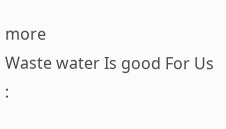more
Waste water Is good For Us :